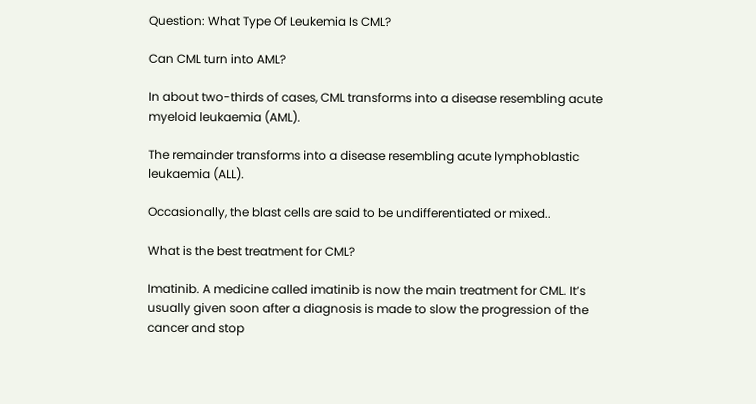Question: What Type Of Leukemia Is CML?

Can CML turn into AML?

In about two-thirds of cases, CML transforms into a disease resembling acute myeloid leukaemia (AML).

The remainder transforms into a disease resembling acute lymphoblastic leukaemia (ALL).

Occasionally, the blast cells are said to be undifferentiated or mixed..

What is the best treatment for CML?

Imatinib. A medicine called imatinib is now the main treatment for CML. It’s usually given soon after a diagnosis is made to slow the progression of the cancer and stop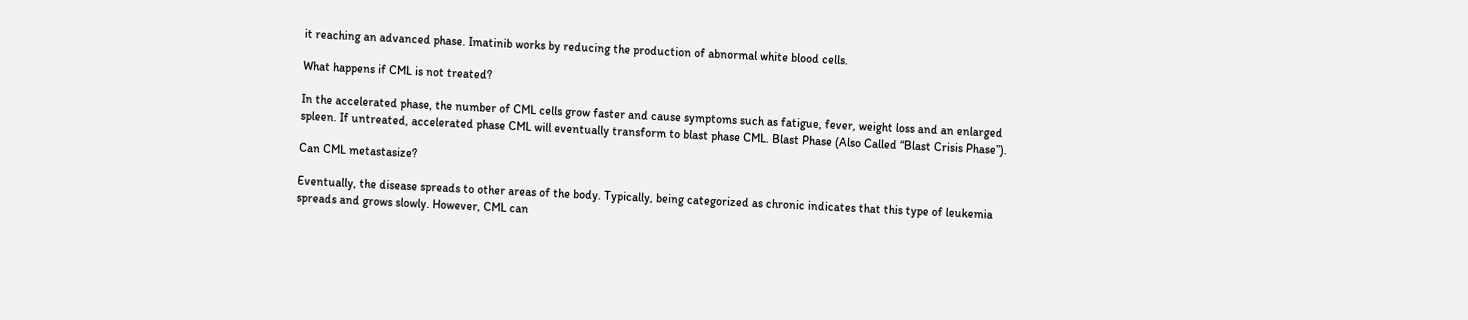it reaching an advanced phase. Imatinib works by reducing the production of abnormal white blood cells.

What happens if CML is not treated?

In the accelerated phase, the number of CML cells grow faster and cause symptoms such as fatigue, fever, weight loss and an enlarged spleen. If untreated, accelerated phase CML will eventually transform to blast phase CML. Blast Phase (Also Called “Blast Crisis Phase”).

Can CML metastasize?

Eventually, the disease spreads to other areas of the body. Typically, being categorized as chronic indicates that this type of leukemia spreads and grows slowly. However, CML can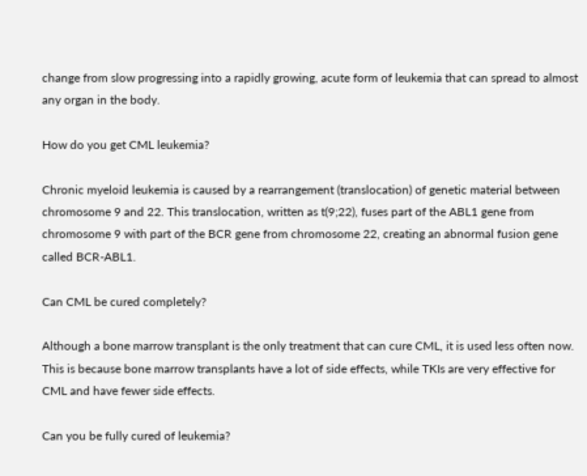change from slow progressing into a rapidly growing, acute form of leukemia that can spread to almost any organ in the body.

How do you get CML leukemia?

Chronic myeloid leukemia is caused by a rearrangement (translocation) of genetic material between chromosome 9 and 22. This translocation, written as t(9;22), fuses part of the ABL1 gene from chromosome 9 with part of the BCR gene from chromosome 22, creating an abnormal fusion gene called BCR-ABL1.

Can CML be cured completely?

Although a bone marrow transplant is the only treatment that can cure CML, it is used less often now. This is because bone marrow transplants have a lot of side effects, while TKIs are very effective for CML and have fewer side effects.

Can you be fully cured of leukemia?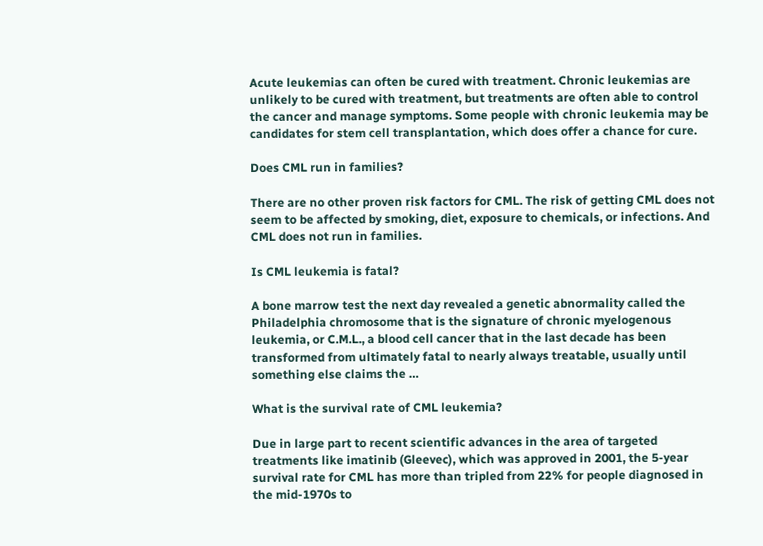Acute leukemias can often be cured with treatment. Chronic leukemias are unlikely to be cured with treatment, but treatments are often able to control the cancer and manage symptoms. Some people with chronic leukemia may be candidates for stem cell transplantation, which does offer a chance for cure.

Does CML run in families?

There are no other proven risk factors for CML. The risk of getting CML does not seem to be affected by smoking, diet, exposure to chemicals, or infections. And CML does not run in families.

Is CML leukemia is fatal?

A bone marrow test the next day revealed a genetic abnormality called the Philadelphia chromosome that is the signature of chronic myelogenous leukemia, or C.M.L., a blood cell cancer that in the last decade has been transformed from ultimately fatal to nearly always treatable, usually until something else claims the …

What is the survival rate of CML leukemia?

Due in large part to recent scientific advances in the area of targeted treatments like imatinib (Gleevec), which was approved in 2001, the 5-year survival rate for CML has more than tripled from 22% for people diagnosed in the mid-1970s to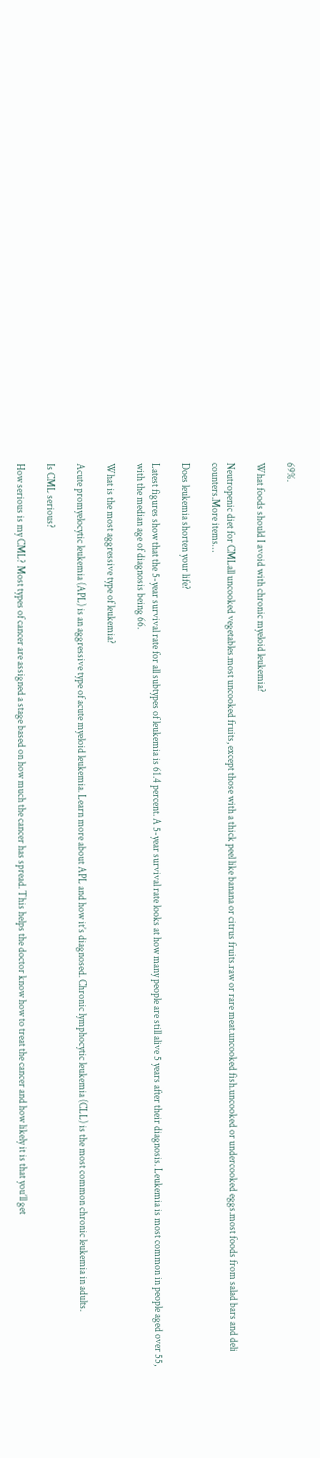69%.

What foods should I avoid with chronic myeloid leukemia?

Neutropenic diet for CMLall uncooked vegetables.most uncooked fruits, except those with a thick peel like banana or citrus fruits.raw or rare meat.uncooked fish.uncooked or undercooked eggs.most foods from salad bars and deli counters.More items…

Does leukemia shorten your life?

Latest figures show that the 5-year survival rate for all subtypes of leukemia is 61.4 percent. A 5-year survival rate looks at how many people are still alive 5 years after their diagnosis. Leukemia is most common in people aged over 55, with the median age of diagnosis being 66.

What is the most aggressive type of leukemia?

Acute promyelocytic leukemia (APL) is an aggressive type of acute myeloid leukemia. Learn more about APL and how it’s diagnosed. Chronic lymphocytic leukemia (CLL) is the most common chronic leukemia in adults.

Is CML serious?

How serious is my CML? Most types of cancer are assigned a stage based on how much the cancer has spread. This helps the doctor know how to treat the cancer and how likely it is that you’ll get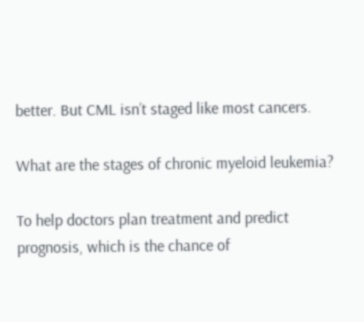better. But CML isn’t staged like most cancers.

What are the stages of chronic myeloid leukemia?

To help doctors plan treatment and predict prognosis, which is the chance of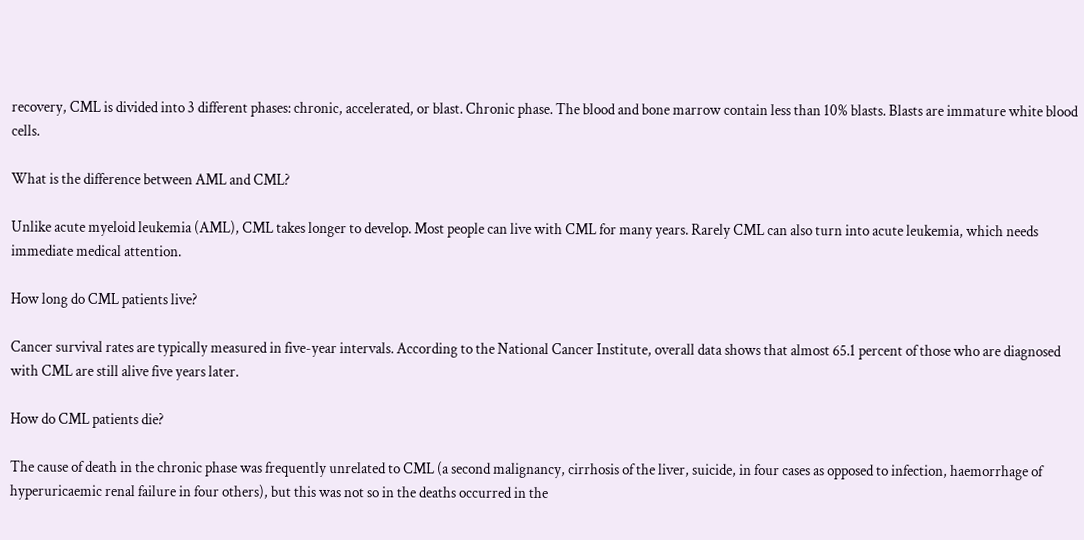recovery, CML is divided into 3 different phases: chronic, accelerated, or blast. Chronic phase. The blood and bone marrow contain less than 10% blasts. Blasts are immature white blood cells.

What is the difference between AML and CML?

Unlike acute myeloid leukemia (AML), CML takes longer to develop. Most people can live with CML for many years. Rarely CML can also turn into acute leukemia, which needs immediate medical attention.

How long do CML patients live?

Cancer survival rates are typically measured in five-year intervals. According to the National Cancer Institute, overall data shows that almost 65.1 percent of those who are diagnosed with CML are still alive five years later.

How do CML patients die?

The cause of death in the chronic phase was frequently unrelated to CML (a second malignancy, cirrhosis of the liver, suicide, in four cases as opposed to infection, haemorrhage of hyperuricaemic renal failure in four others), but this was not so in the deaths occurred in the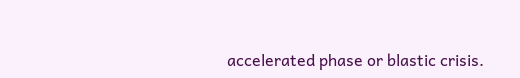accelerated phase or blastic crisis.